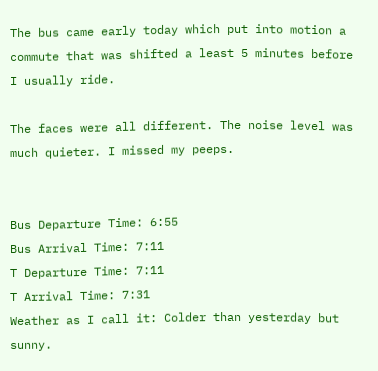The bus came early today which put into motion a commute that was shifted a least 5 minutes before I usually ride.

The faces were all different. The noise level was much quieter. I missed my peeps.


Bus Departure Time: 6:55
Bus Arrival Time: 7:11
T Departure Time: 7:11
T Arrival Time: 7:31
Weather as I call it: Colder than yesterday but sunny.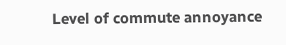Level of commute annoyance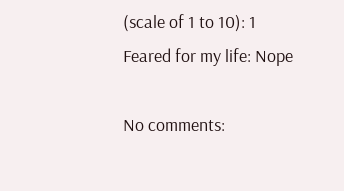(scale of 1 to 10): 1
Feared for my life: Nope

No comments: